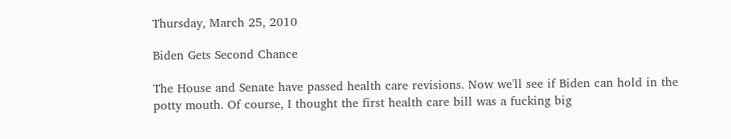Thursday, March 25, 2010

Biden Gets Second Chance

The House and Senate have passed health care revisions. Now we'll see if Biden can hold in the potty mouth. Of course, I thought the first health care bill was a fucking big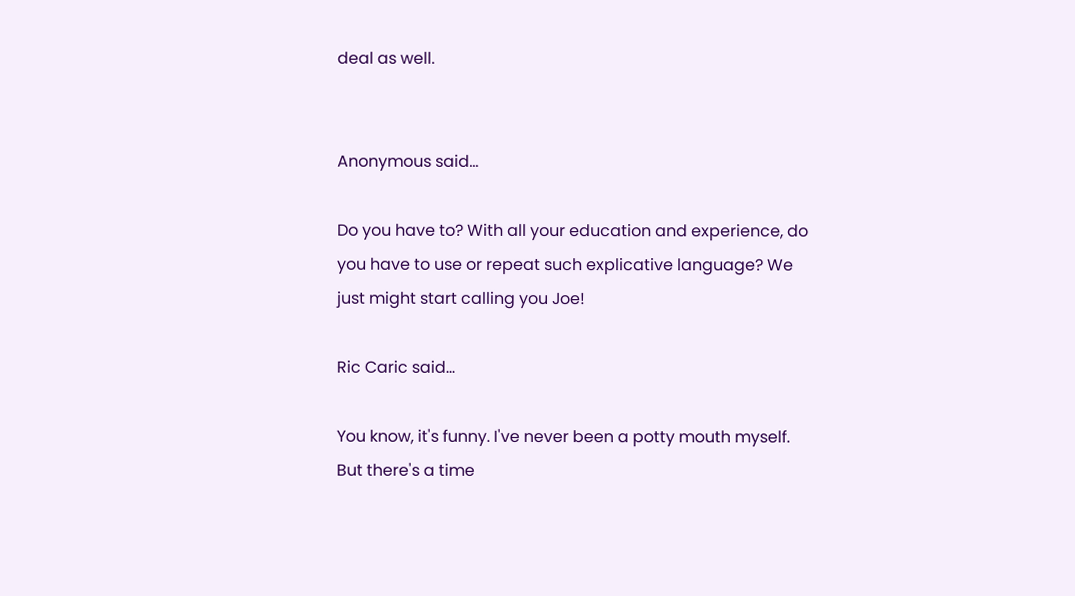deal as well.


Anonymous said...

Do you have to? With all your education and experience, do you have to use or repeat such explicative language? We just might start calling you Joe!

Ric Caric said...

You know, it's funny. I've never been a potty mouth myself. But there's a time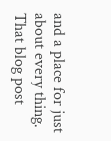and a place for just about every thing. That blog post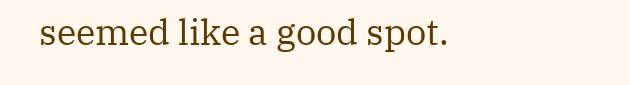seemed like a good spot.